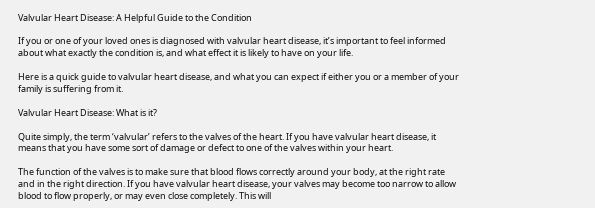Valvular Heart Disease: A Helpful Guide to the Condition

If you or one of your loved ones is diagnosed with valvular heart disease, it’s important to feel informed about what exactly the condition is, and what effect it is likely to have on your life.

Here is a quick guide to valvular heart disease, and what you can expect if either you or a member of your family is suffering from it.

Valvular Heart Disease: What is it?

Quite simply, the term ‘valvular’ refers to the valves of the heart. If you have valvular heart disease, it means that you have some sort of damage or defect to one of the valves within your heart.

The function of the valves is to make sure that blood flows correctly around your body, at the right rate and in the right direction. If you have valvular heart disease, your valves may become too narrow to allow blood to flow properly, or may even close completely. This will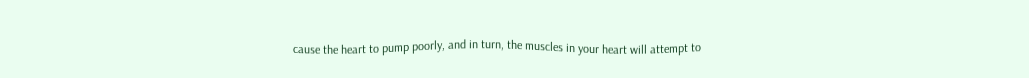cause the heart to pump poorly, and in turn, the muscles in your heart will attempt to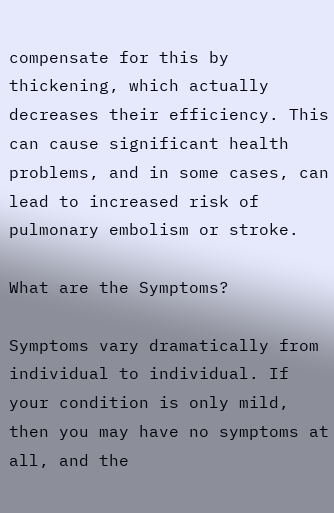compensate for this by thickening, which actually decreases their efficiency. This can cause significant health problems, and in some cases, can lead to increased risk of pulmonary embolism or stroke.

What are the Symptoms?

Symptoms vary dramatically from individual to individual. If your condition is only mild, then you may have no symptoms at all, and the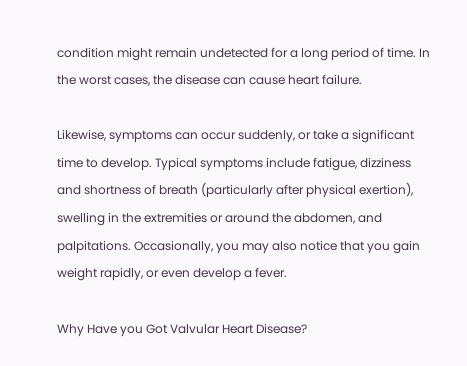condition might remain undetected for a long period of time. In the worst cases, the disease can cause heart failure.

Likewise, symptoms can occur suddenly, or take a significant time to develop. Typical symptoms include fatigue, dizziness and shortness of breath (particularly after physical exertion), swelling in the extremities or around the abdomen, and palpitations. Occasionally, you may also notice that you gain weight rapidly, or even develop a fever.

Why Have you Got Valvular Heart Disease?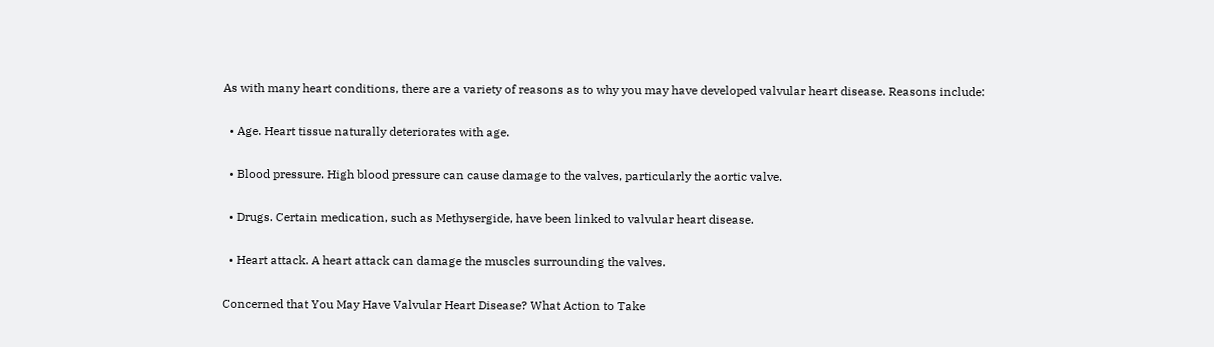As with many heart conditions, there are a variety of reasons as to why you may have developed valvular heart disease. Reasons include:

  • Age. Heart tissue naturally deteriorates with age.

  • Blood pressure. High blood pressure can cause damage to the valves, particularly the aortic valve.

  • Drugs. Certain medication, such as Methysergide, have been linked to valvular heart disease.

  • Heart attack. A heart attack can damage the muscles surrounding the valves.

Concerned that You May Have Valvular Heart Disease? What Action to Take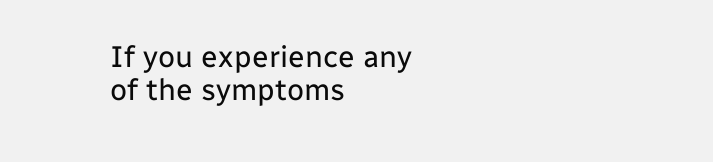If you experience any of the symptoms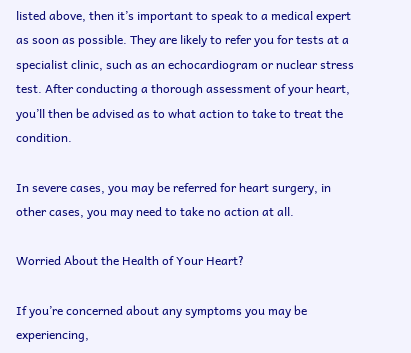listed above, then it’s important to speak to a medical expert as soon as possible. They are likely to refer you for tests at a specialist clinic, such as an echocardiogram or nuclear stress test. After conducting a thorough assessment of your heart, you’ll then be advised as to what action to take to treat the condition.

In severe cases, you may be referred for heart surgery, in other cases, you may need to take no action at all.

Worried About the Health of Your Heart?

If you’re concerned about any symptoms you may be experiencing,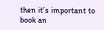then it’s important to book an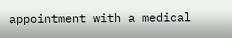appointment with a medical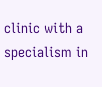clinic with a specialism in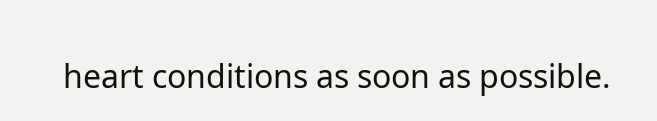heart conditions as soon as possible.